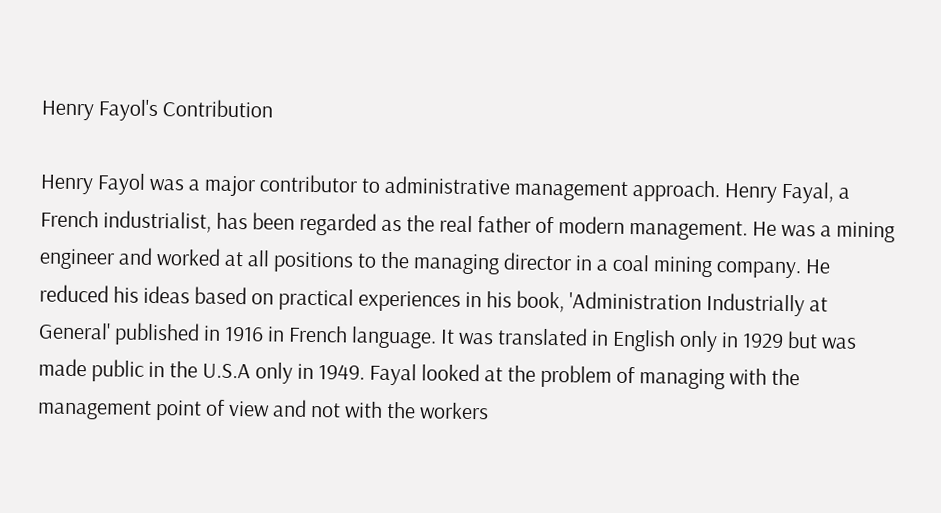Henry Fayol's Contribution

Henry Fayol was a major contributor to administrative management approach. Henry Fayal, a French industrialist, has been regarded as the real father of modern management. He was a mining engineer and worked at all positions to the managing director in a coal mining company. He reduced his ideas based on practical experiences in his book, 'Administration Industrially at General' published in 1916 in French language. It was translated in English only in 1929 but was made public in the U.S.A only in 1949. Fayal looked at the problem of managing with the management point of view and not with the workers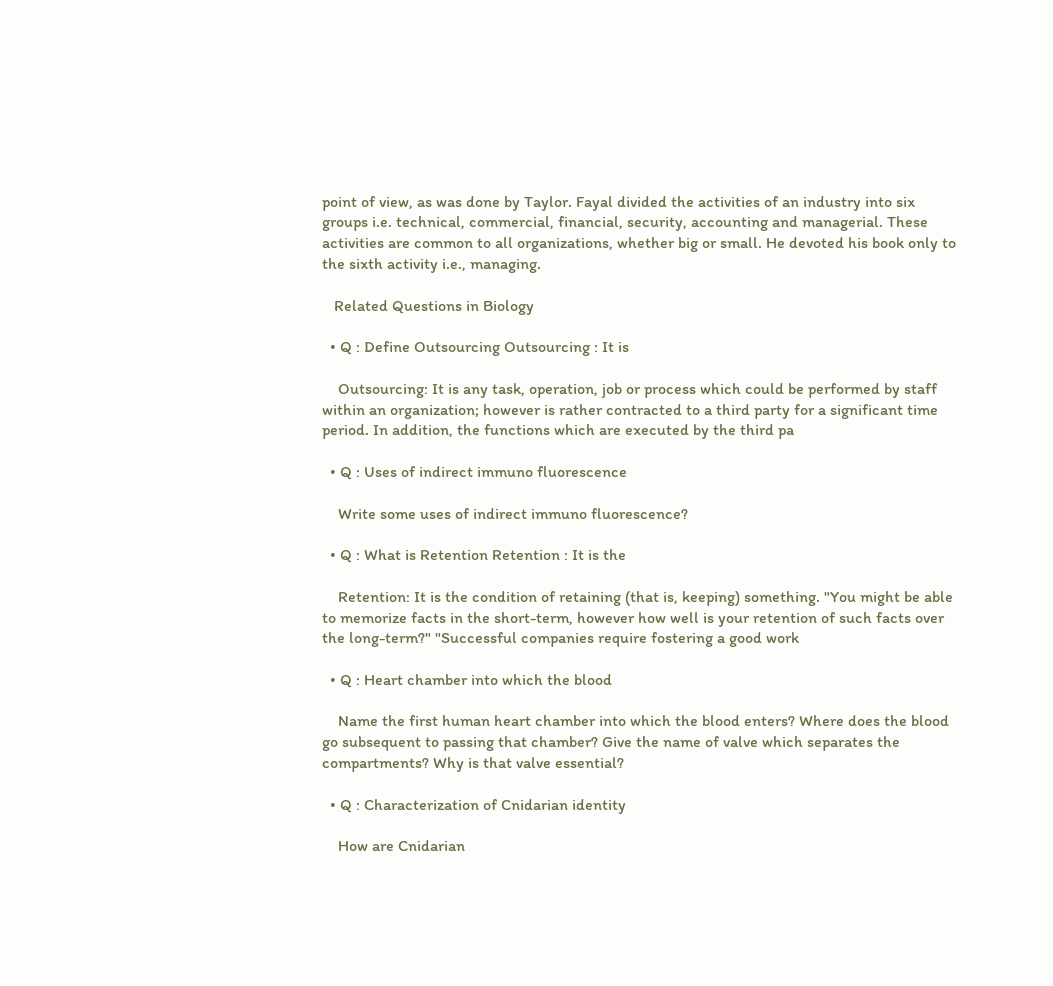point of view, as was done by Taylor. Fayal divided the activities of an industry into six groups i.e. technical, commercial, financial, security, accounting and managerial. These activities are common to all organizations, whether big or small. He devoted his book only to the sixth activity i.e., managing.

   Related Questions in Biology

  • Q : Define Outsourcing Outsourcing : It is

    Outsourcing: It is any task, operation, job or process which could be performed by staff within an organization; however is rather contracted to a third party for a significant time period. In addition, the functions which are executed by the third pa

  • Q : Uses of indirect immuno fluorescence

    Write some uses of indirect immuno fluorescence?

  • Q : What is Retention Retention : It is the

    Retention: It is the condition of retaining (that is, keeping) something. "You might be able to memorize facts in the short-term, however how well is your retention of such facts over the long-term?" "Successful companies require fostering a good work

  • Q : Heart chamber into which the blood

    Name the first human heart chamber into which the blood enters? Where does the blood go subsequent to passing that chamber? Give the name of valve which separates the compartments? Why is that valve essential?

  • Q : Characterization of Cnidarian identity

    How are Cnidarian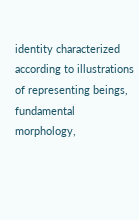identity characterized according to illustrations of representing beings, fundamental morphology,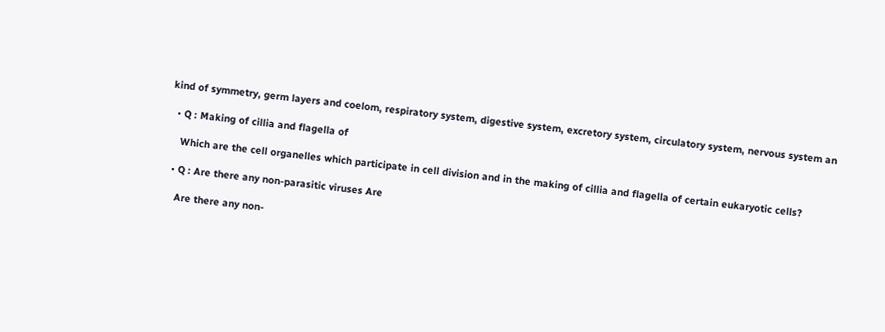kind of symmetry, germ layers and coelom, respiratory system, digestive system, excretory system, circulatory system, nervous system an

  • Q : Making of cillia and flagella of

    Which are the cell organelles which participate in cell division and in the making of cillia and flagella of certain eukaryotic cells?

  • Q : Are there any non-parasitic viruses Are

    Are there any non-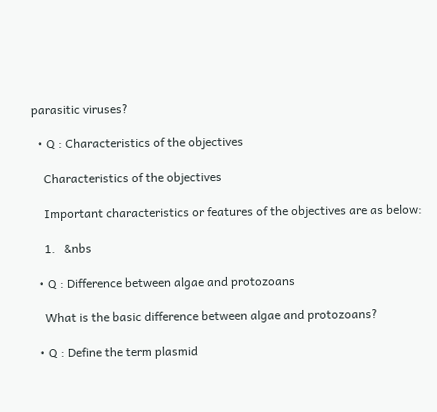parasitic viruses?

  • Q : Characteristics of the objectives

    Characteristics of the objectives

    Important characteristics or features of the objectives are as below:

    1.   &nbs

  • Q : Difference between algae and protozoans

    What is the basic difference between algae and protozoans?

  • Q : Define the term plasmid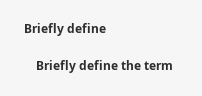Briefly define

    Briefly define the term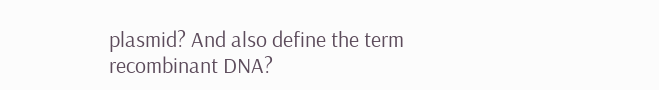plasmid? And also define the term recombinant DNA?